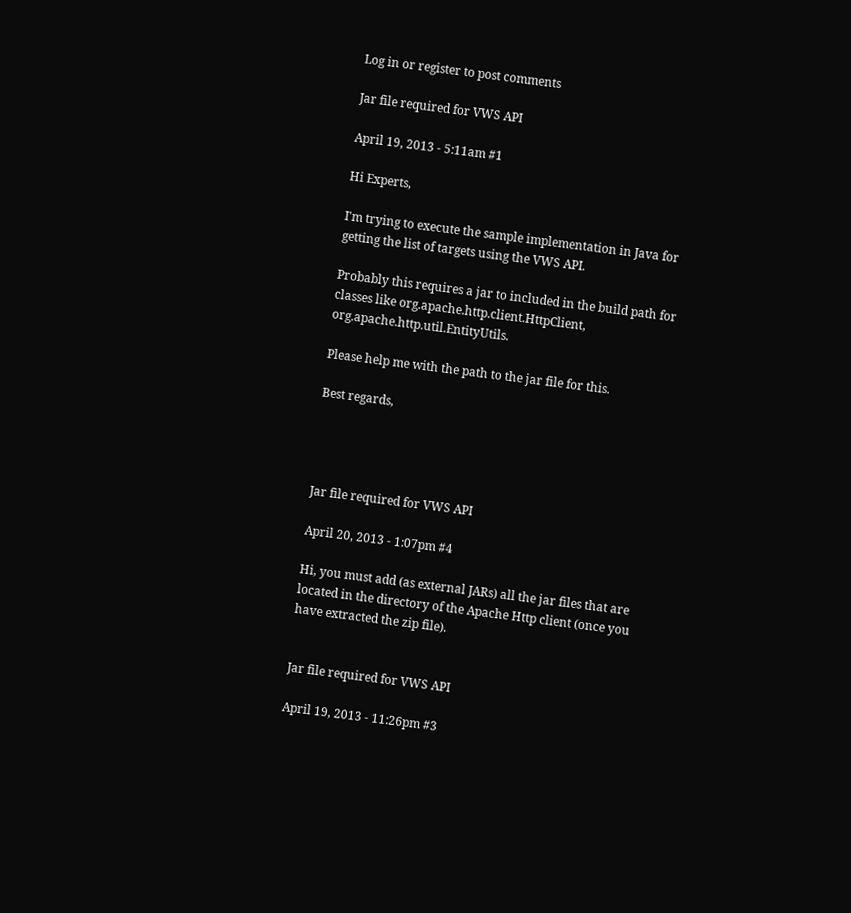Log in or register to post comments

Jar file required for VWS API

April 19, 2013 - 5:11am #1

Hi Experts,

I'm trying to execute the sample implementation in Java for getting the list of targets using the VWS API.

Probably this requires a jar to included in the build path for classes like org.apache.http.client.HttpClient, org.apache.http.util.EntityUtils.

Please help me with the path to the jar file for this.

Best regards,




Jar file required for VWS API

April 20, 2013 - 1:07pm #4

Hi, you must add (as external JARs) all the jar files that are located in the directory of the Apache Http client (once you have extracted the zip file).


Jar file required for VWS API

April 19, 2013 - 11:26pm #3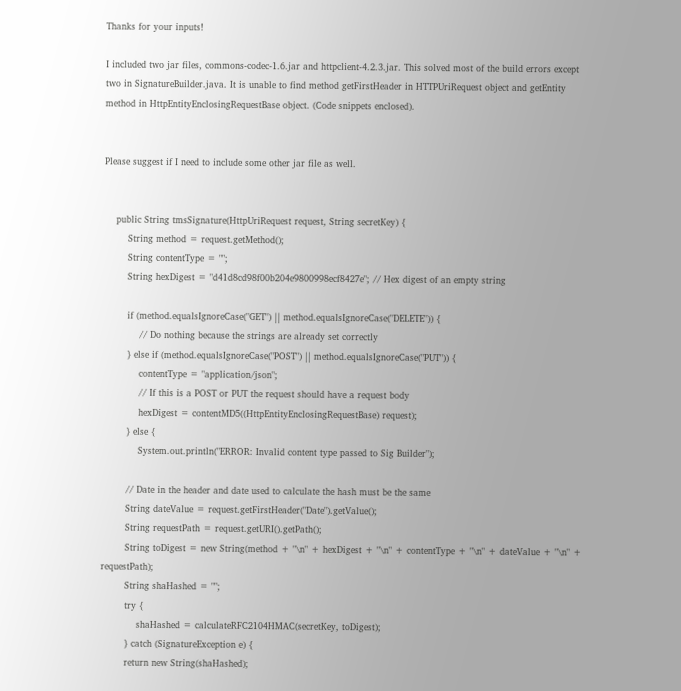Thanks for your inputs!

I included two jar files, commons-codec-1.6.jar and httpclient-4.2.3.jar. This solved most of the build errors except two in SignatureBuilder.java. It is unable to find method getFirstHeader in HTTPUriRequest object and getEntity method in HttpEntityEnclosingRequestBase object. (Code snippets enclosed).


Please suggest if I need to include some other jar file as well.


    public String tmsSignature(HttpUriRequest request, String secretKey) {
        String method = request.getMethod();
        String contentType = "";
        String hexDigest = "d41d8cd98f00b204e9800998ecf8427e"; // Hex digest of an empty string

        if (method.equalsIgnoreCase("GET") || method.equalsIgnoreCase("DELETE")) {
            // Do nothing because the strings are already set correctly
        } else if (method.equalsIgnoreCase("POST") || method.equalsIgnoreCase("PUT")) {
            contentType = "application/json";
            // If this is a POST or PUT the request should have a request body
            hexDigest = contentMD5((HttpEntityEnclosingRequestBase) request);
        } else {
            System.out.println("ERROR: Invalid content type passed to Sig Builder");

        // Date in the header and date used to calculate the hash must be the same
        String dateValue = request.getFirstHeader("Date").getValue();
        String requestPath = request.getURI().getPath();
        String toDigest = new String(method + "\n" + hexDigest + "\n" + contentType + "\n" + dateValue + "\n" + requestPath);
        String shaHashed = "";
        try {
            shaHashed = calculateRFC2104HMAC(secretKey, toDigest);
        } catch (SignatureException e) {
        return new String(shaHashed);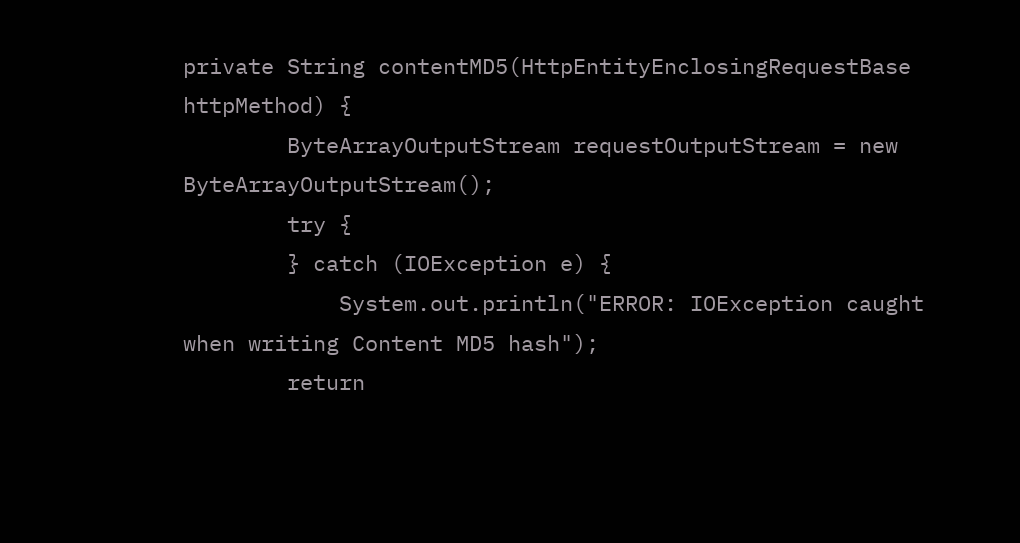private String contentMD5(HttpEntityEnclosingRequestBase httpMethod) {
        ByteArrayOutputStream requestOutputStream = new ByteArrayOutputStream();
        try {
        } catch (IOException e) {
            System.out.println("ERROR: IOException caught when writing Content MD5 hash");
        return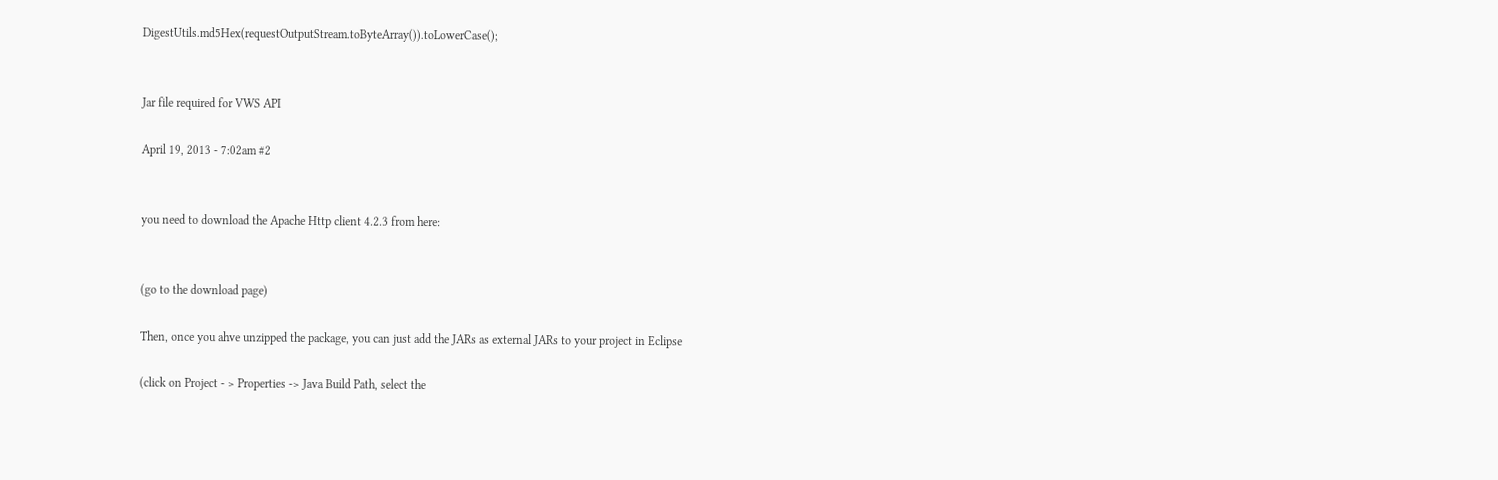DigestUtils.md5Hex(requestOutputStream.toByteArray()).toLowerCase();


Jar file required for VWS API

April 19, 2013 - 7:02am #2


you need to download the Apache Http client 4.2.3 from here:


(go to the download page)

Then, once you ahve unzipped the package, you can just add the JARs as external JARs to your project in Eclipse

(click on Project - > Properties -> Java Build Path, select the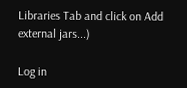Libraries Tab and click on Add external jars...)

Log in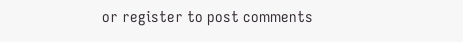or register to post comments